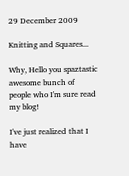29 December 2009

Knitting and Squares...

Why, Hello you spaztastic awesome bunch of people who I'm sure read my blog!

I've just realized that I have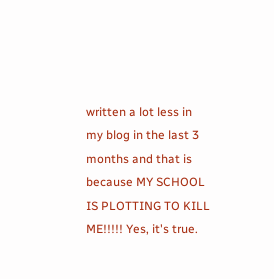written a lot less in my blog in the last 3 months and that is because MY SCHOOL IS PLOTTING TO KILL ME!!!!! Yes, it's true.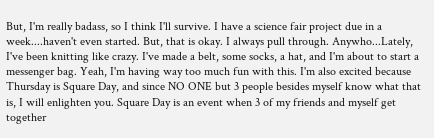But, I'm really badass, so I think I'll survive. I have a science fair project due in a week....haven't even started. But, that is okay. I always pull through. Anywho...Lately, I've been knitting like crazy. I've made a belt, some socks, a hat, and I'm about to start a messenger bag. Yeah, I'm having way too much fun with this. I'm also excited because Thursday is Square Day, and since NO ONE but 3 people besides myself know what that is, I will enlighten you. Square Day is an event when 3 of my friends and myself get together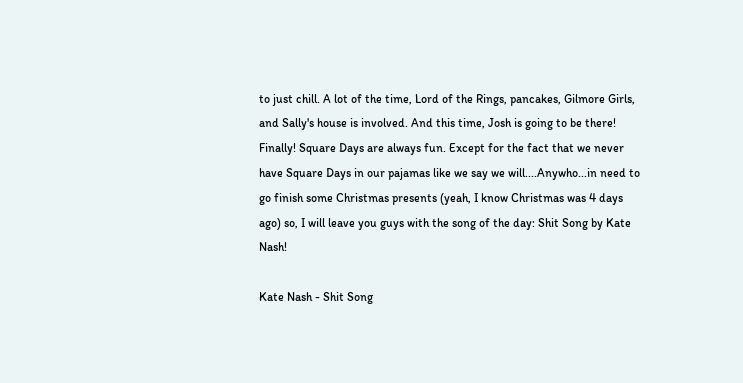to just chill. A lot of the time, Lord of the Rings, pancakes, Gilmore Girls, and Sally's house is involved. And this time, Josh is going to be there! Finally! Square Days are always fun. Except for the fact that we never have Square Days in our pajamas like we say we will....Anywho...in need to go finish some Christmas presents (yeah, I know Christmas was 4 days ago) so, I will leave you guys with the song of the day: Shit Song by Kate Nash!

Kate Nash - Shit Song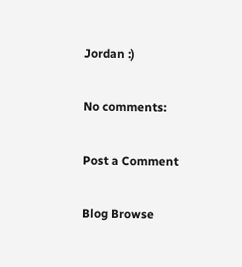Jordan :)

No comments:

Post a Comment

Blog Browse